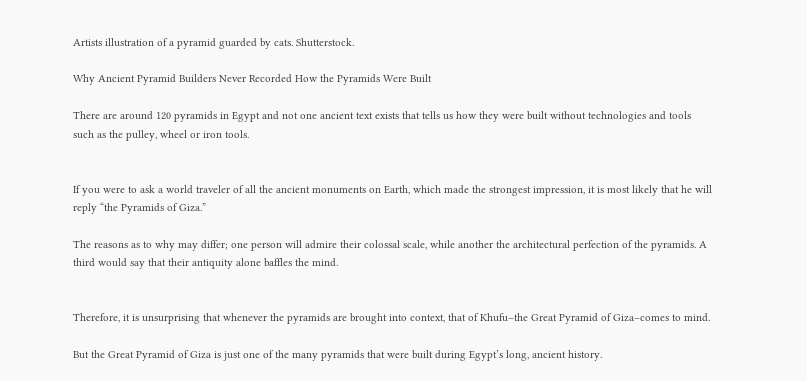Artists illustration of a pyramid guarded by cats. Shutterstock.

Why Ancient Pyramid Builders Never Recorded How the Pyramids Were Built

There are around 120 pyramids in Egypt and not one ancient text exists that tells us how they were built without technologies and tools such as the pulley, wheel or iron tools.


If you were to ask a world traveler of all the ancient monuments on Earth, which made the strongest impression, it is most likely that he will reply “the Pyramids of Giza.”

The reasons as to why may differ; one person will admire their colossal scale, while another the architectural perfection of the pyramids. A third would say that their antiquity alone baffles the mind.


Therefore, it is unsurprising that whenever the pyramids are brought into context, that of Khufu–the Great Pyramid of Giza–comes to mind.

But the Great Pyramid of Giza is just one of the many pyramids that were built during Egypt’s long, ancient history.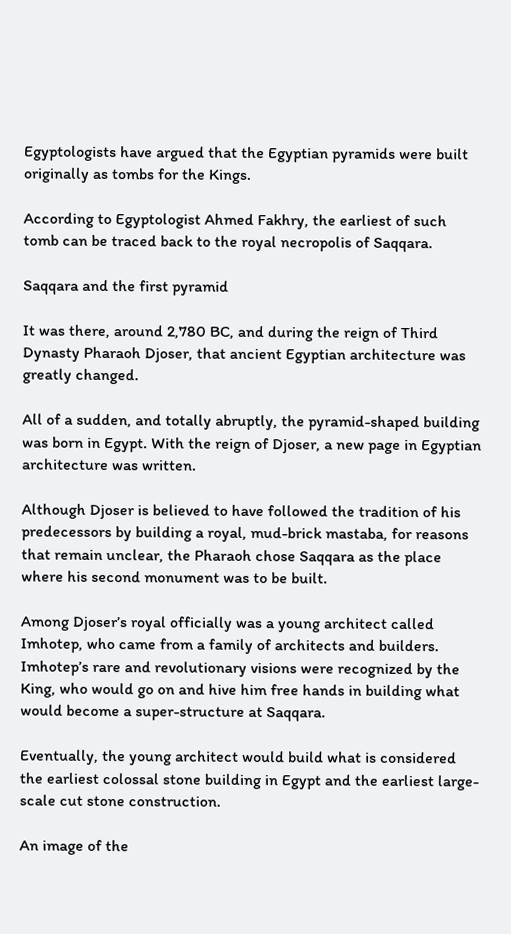Egyptologists have argued that the Egyptian pyramids were built originally as tombs for the Kings.

According to Egyptologist Ahmed Fakhry, the earliest of such tomb can be traced back to the royal necropolis of Saqqara.

Saqqara and the first pyramid

It was there, around 2,780 BC, and during the reign of Third Dynasty Pharaoh Djoser, that ancient Egyptian architecture was greatly changed.

All of a sudden, and totally abruptly, the pyramid-shaped building was born in Egypt. With the reign of Djoser, a new page in Egyptian architecture was written.

Although Djoser is believed to have followed the tradition of his predecessors by building a royal, mud-brick mastaba, for reasons that remain unclear, the Pharaoh chose Saqqara as the place where his second monument was to be built.

Among Djoser’s royal officially was a young architect called Imhotep, who came from a family of architects and builders. Imhotep’s rare and revolutionary visions were recognized by the King, who would go on and hive him free hands in building what would become a super-structure at Saqqara.

Eventually, the young architect would build what is considered the earliest colossal stone building in Egypt and the earliest large-scale cut stone construction.

An image of the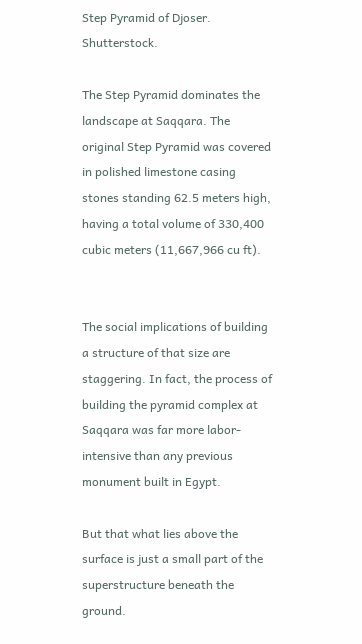Step Pyramid of Djoser. Shutterstock.

The Step Pyramid dominates the landscape at Saqqara. The original Step Pyramid was covered in polished limestone casing stones standing 62.5 meters high, having a total volume of 330,400 cubic meters (11,667,966 cu ft).


The social implications of building a structure of that size are staggering. In fact, the process of building the pyramid complex at Saqqara was far more labor-intensive than any previous monument built in Egypt.

But that what lies above the surface is just a small part of the superstructure beneath the ground.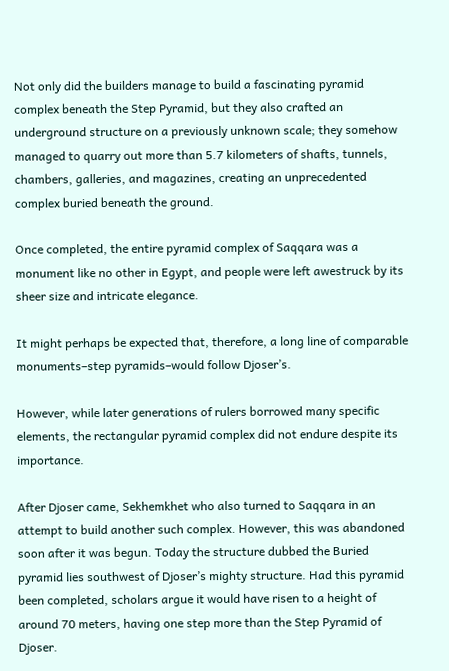Not only did the builders manage to build a fascinating pyramid complex beneath the Step Pyramid, but they also crafted an underground structure on a previously unknown scale; they somehow managed to quarry out more than 5.7 kilometers of shafts, tunnels, chambers, galleries, and magazines, creating an unprecedented complex buried beneath the ground.

Once completed, the entire pyramid complex of Saqqara was a monument like no other in Egypt, and people were left awestruck by its sheer size and intricate elegance.

It might perhaps be expected that, therefore, a long line of comparable monuments–step pyramids–would follow Djoser’s.

However, while later generations of rulers borrowed many specific elements, the rectangular pyramid complex did not endure despite its importance.

After Djoser came, Sekhemkhet who also turned to Saqqara in an attempt to build another such complex. However, this was abandoned soon after it was begun. Today the structure dubbed the Buried pyramid lies southwest of Djoser’s mighty structure. Had this pyramid been completed, scholars argue it would have risen to a height of around 70 meters, having one step more than the Step Pyramid of Djoser.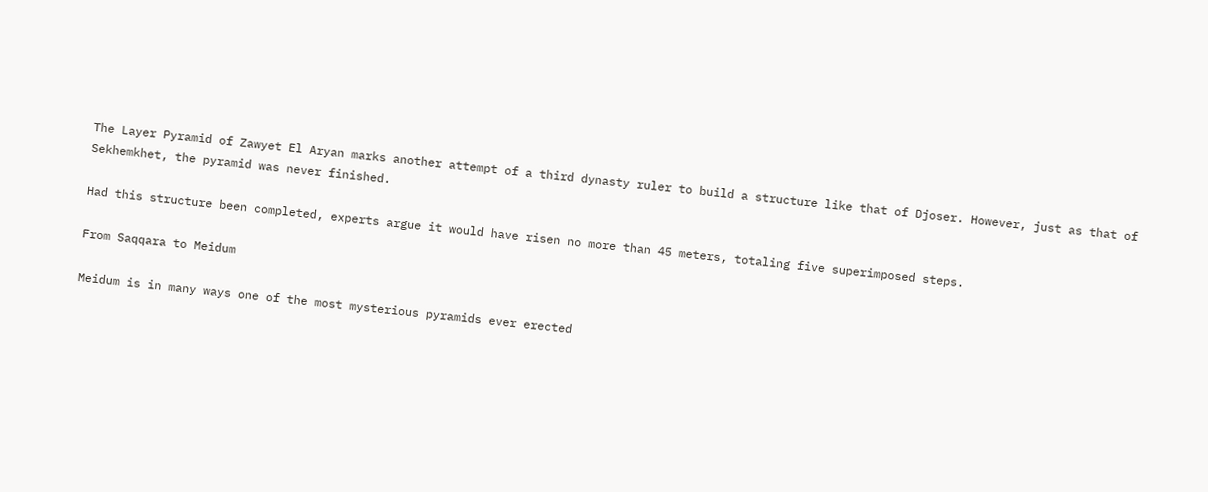The Layer Pyramid of Zawyet El Aryan marks another attempt of a third dynasty ruler to build a structure like that of Djoser. However, just as that of Sekhemkhet, the pyramid was never finished.

Had this structure been completed, experts argue it would have risen no more than 45 meters, totaling five superimposed steps.

From Saqqara to Meidum

Meidum is in many ways one of the most mysterious pyramids ever erected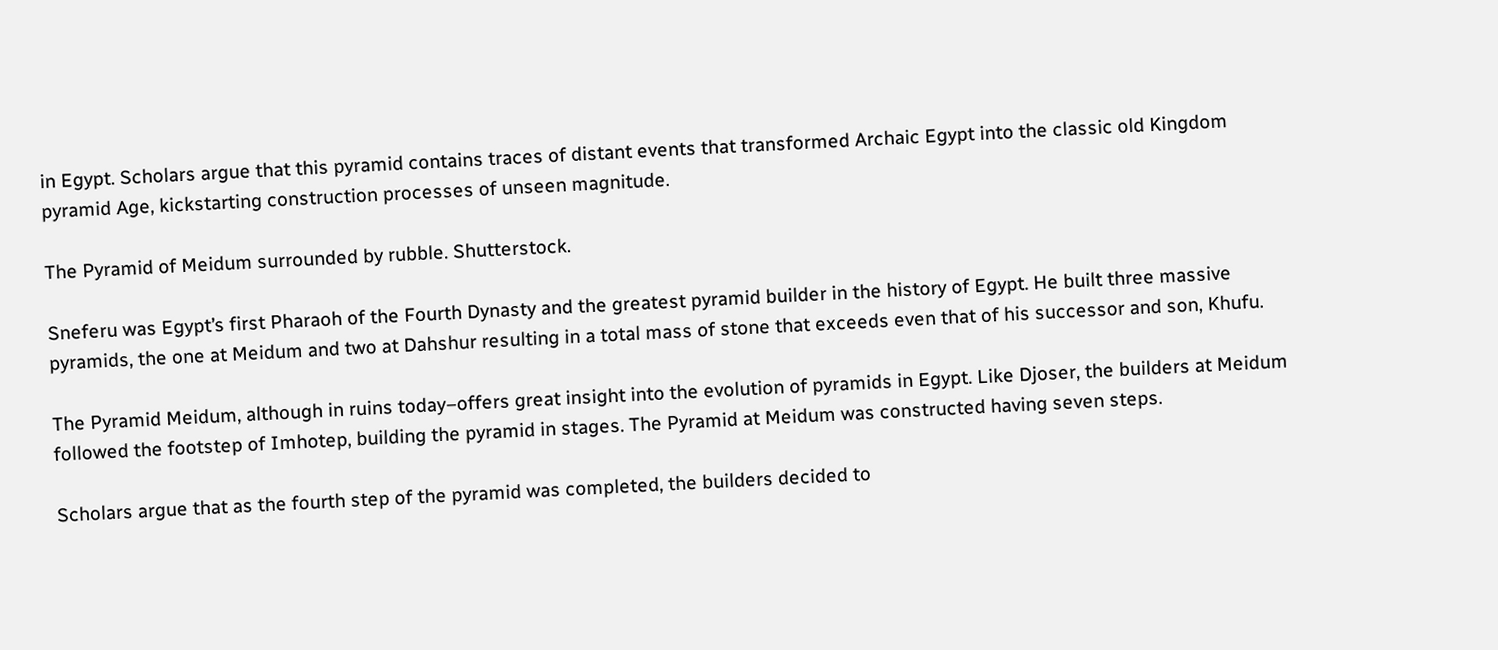in Egypt. Scholars argue that this pyramid contains traces of distant events that transformed Archaic Egypt into the classic old Kingdom pyramid Age, kickstarting construction processes of unseen magnitude.

The Pyramid of Meidum surrounded by rubble. Shutterstock.

Sneferu was Egypt’s first Pharaoh of the Fourth Dynasty and the greatest pyramid builder in the history of Egypt. He built three massive pyramids, the one at Meidum and two at Dahshur resulting in a total mass of stone that exceeds even that of his successor and son, Khufu.

The Pyramid Meidum, although in ruins today–offers great insight into the evolution of pyramids in Egypt. Like Djoser, the builders at Meidum followed the footstep of Imhotep, building the pyramid in stages. The Pyramid at Meidum was constructed having seven steps.

Scholars argue that as the fourth step of the pyramid was completed, the builders decided to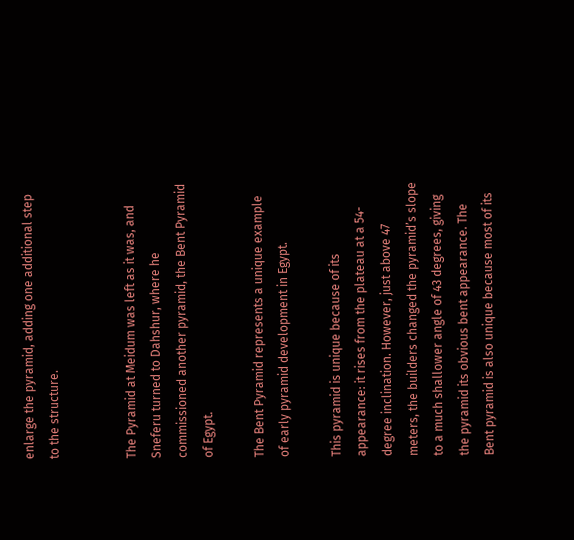enlarge the pyramid, adding one additional step to the structure.


The Pyramid at Meidum was left as it was, and Sneferu turned to Dahshur, where he commissioned another pyramid, the Bent Pyramid of Egypt.

The Bent Pyramid represents a unique example of early pyramid development in Egypt.

This pyramid is unique because of its appearance: it rises from the plateau at a 54-degree inclination. However, just above 47 meters, the builders changed the pyramid’s slope to a much shallower angle of 43 degrees, giving the pyramid its obvious bent appearance. The Bent pyramid is also unique because most of its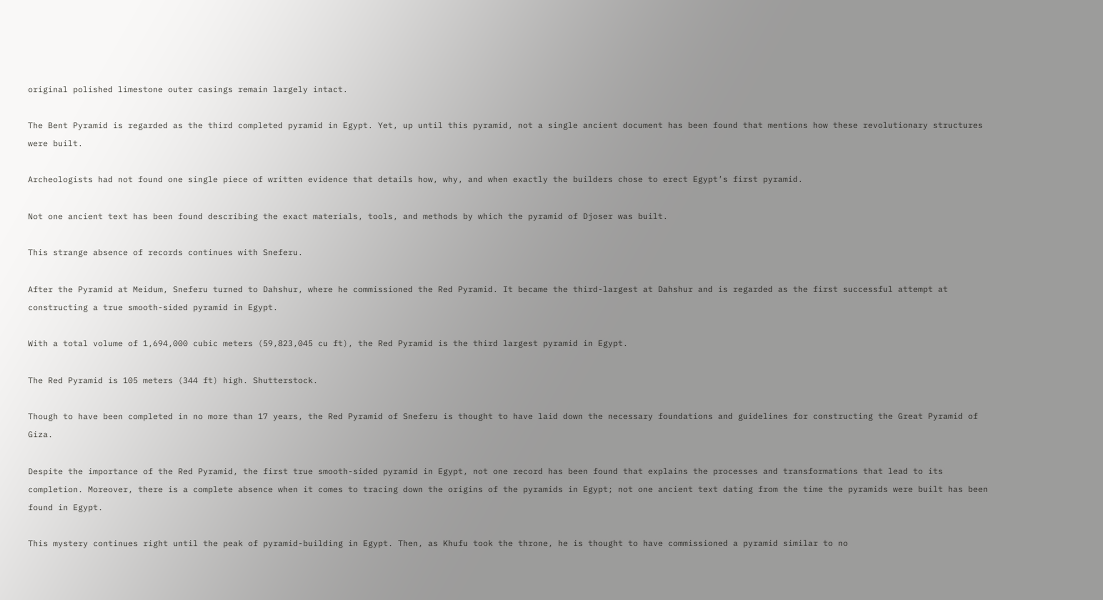original polished limestone outer casings remain largely intact.

The Bent Pyramid is regarded as the third completed pyramid in Egypt. Yet, up until this pyramid, not a single ancient document has been found that mentions how these revolutionary structures were built.

Archeologists had not found one single piece of written evidence that details how, why, and when exactly the builders chose to erect Egypt’s first pyramid.

Not one ancient text has been found describing the exact materials, tools, and methods by which the pyramid of Djoser was built.

This strange absence of records continues with Sneferu.

After the Pyramid at Meidum, Sneferu turned to Dahshur, where he commissioned the Red Pyramid. It became the third-largest at Dahshur and is regarded as the first successful attempt at constructing a true smooth-sided pyramid in Egypt.

With a total volume of 1,694,000 cubic meters (59,823,045 cu ft), the Red Pyramid is the third largest pyramid in Egypt.

The Red Pyramid is 105 meters (344 ft) high. Shutterstock.

Though to have been completed in no more than 17 years, the Red Pyramid of Sneferu is thought to have laid down the necessary foundations and guidelines for constructing the Great Pyramid of Giza.

Despite the importance of the Red Pyramid, the first true smooth-sided pyramid in Egypt, not one record has been found that explains the processes and transformations that lead to its completion. Moreover, there is a complete absence when it comes to tracing down the origins of the pyramids in Egypt; not one ancient text dating from the time the pyramids were built has been found in Egypt.

This mystery continues right until the peak of pyramid-building in Egypt. Then, as Khufu took the throne, he is thought to have commissioned a pyramid similar to no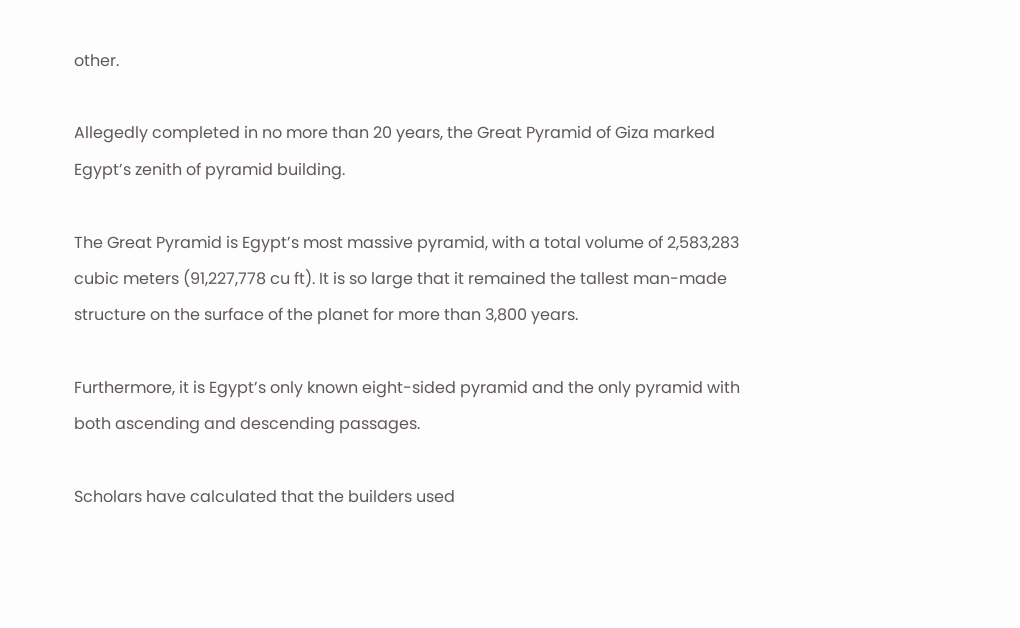other.

Allegedly completed in no more than 20 years, the Great Pyramid of Giza marked Egypt’s zenith of pyramid building.

The Great Pyramid is Egypt’s most massive pyramid, with a total volume of 2,583,283 cubic meters (91,227,778 cu ft). It is so large that it remained the tallest man-made structure on the surface of the planet for more than 3,800 years.

Furthermore, it is Egypt’s only known eight-sided pyramid and the only pyramid with both ascending and descending passages.

Scholars have calculated that the builders used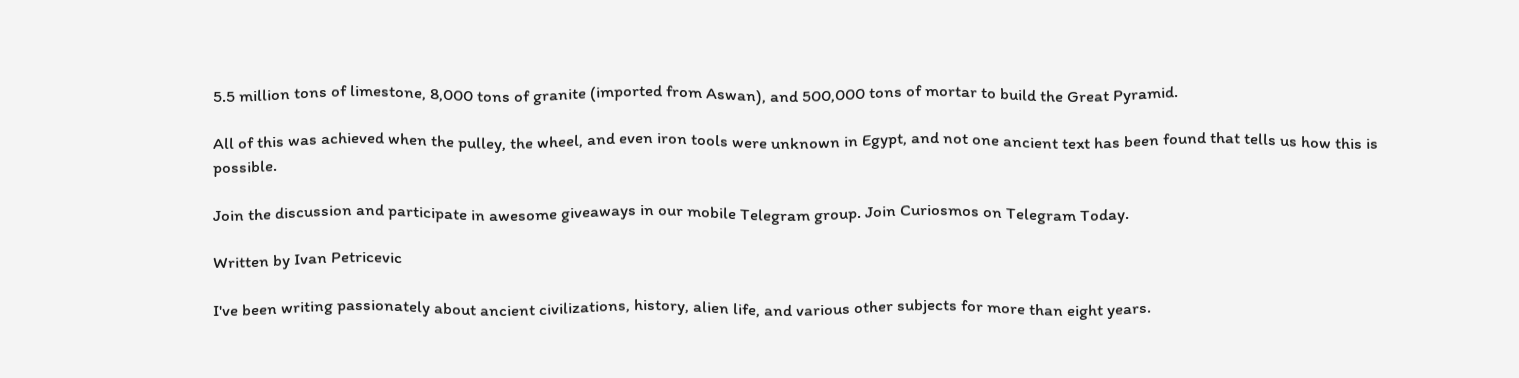5.5 million tons of limestone, 8,000 tons of granite (imported from Aswan), and 500,000 tons of mortar to build the Great Pyramid.

All of this was achieved when the pulley, the wheel, and even iron tools were unknown in Egypt, and not one ancient text has been found that tells us how this is possible.

Join the discussion and participate in awesome giveaways in our mobile Telegram group. Join Curiosmos on Telegram Today.

Written by Ivan Petricevic

I've been writing passionately about ancient civilizations, history, alien life, and various other subjects for more than eight years.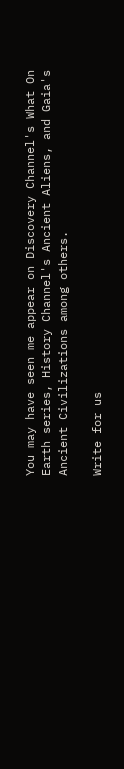You may have seen me appear on Discovery Channel's What On Earth series, History Channel's Ancient Aliens, and Gaia's Ancient Civilizations among others.

Write for us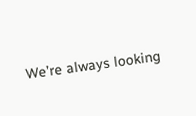We’re always looking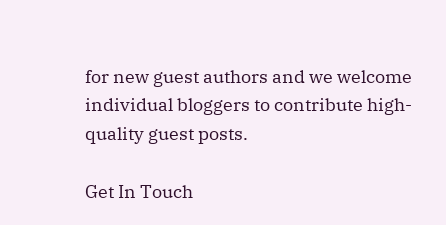for new guest authors and we welcome individual bloggers to contribute high-quality guest posts.

Get In Touch